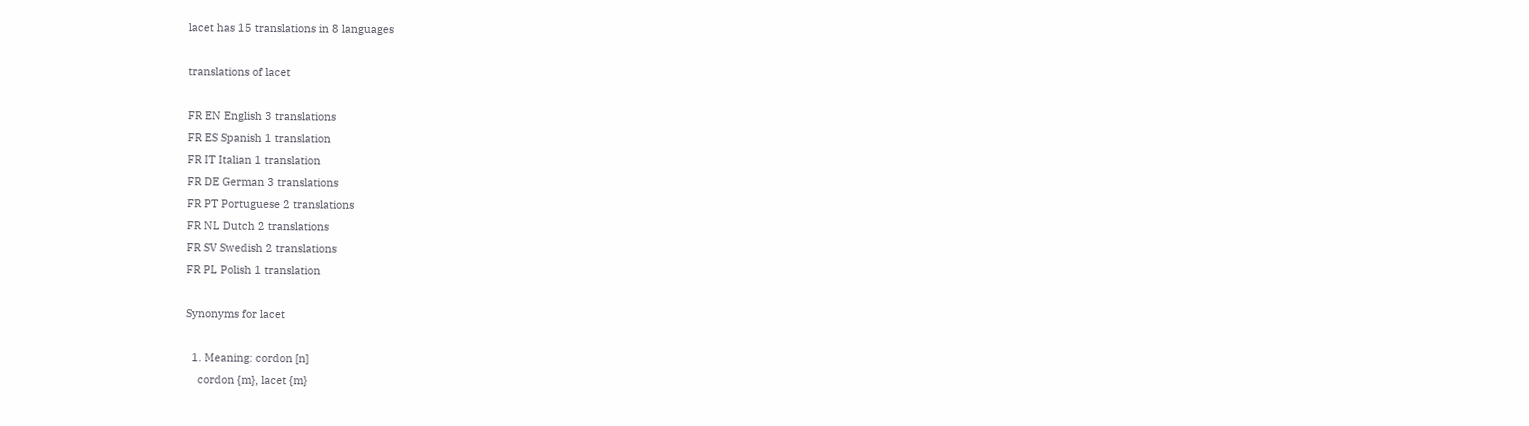lacet has 15 translations in 8 languages

translations of lacet

FR EN English 3 translations
FR ES Spanish 1 translation
FR IT Italian 1 translation
FR DE German 3 translations
FR PT Portuguese 2 translations
FR NL Dutch 2 translations
FR SV Swedish 2 translations
FR PL Polish 1 translation

Synonyms for lacet

  1. Meaning: cordon [n]
    cordon {m}, lacet {m}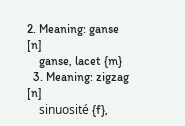2. Meaning: ganse [n]
    ganse, lacet {m}
  3. Meaning: zigzag [n]
    sinuosité {f},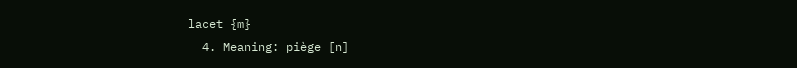lacet {m}
  4. Meaning: piège [n]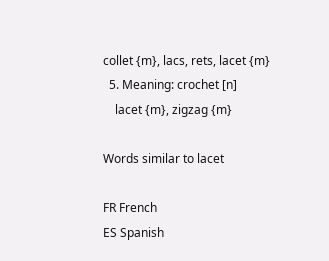collet {m}, lacs, rets, lacet {m}
  5. Meaning: crochet [n]
    lacet {m}, zigzag {m}

Words similar to lacet

FR French
ES Spanish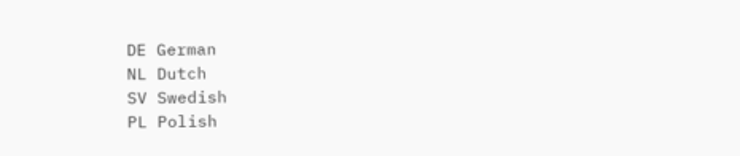DE German
NL Dutch
SV Swedish
PL Polish